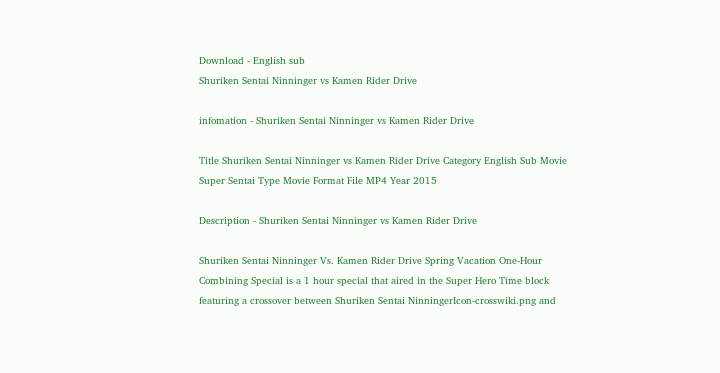Download - English sub
Shuriken Sentai Ninninger vs Kamen Rider Drive

infomation - Shuriken Sentai Ninninger vs Kamen Rider Drive

Title Shuriken Sentai Ninninger vs Kamen Rider Drive Category English Sub Movie Super Sentai Type Movie Format File MP4 Year 2015

Description - Shuriken Sentai Ninninger vs Kamen Rider Drive

Shuriken Sentai Ninninger Vs. Kamen Rider Drive Spring Vacation One-Hour Combining Special is a 1 hour special that aired in the Super Hero Time block featuring a crossover between Shuriken Sentai NinningerIcon-crosswiki.png and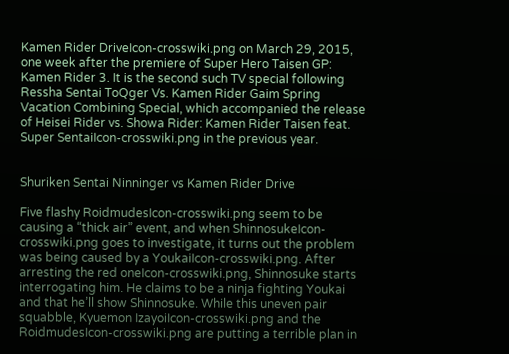Kamen Rider DriveIcon-crosswiki.png on March 29, 2015, one week after the premiere of Super Hero Taisen GP: Kamen Rider 3. It is the second such TV special following Ressha Sentai ToQger Vs. Kamen Rider Gaim Spring Vacation Combining Special, which accompanied the release of Heisei Rider vs. Showa Rider: Kamen Rider Taisen feat. Super SentaiIcon-crosswiki.png in the previous year.


Shuriken Sentai Ninninger vs Kamen Rider Drive

Five flashy RoidmudesIcon-crosswiki.png seem to be causing a “thick air” event, and when ShinnosukeIcon-crosswiki.png goes to investigate, it turns out the problem was being caused by a YoukaiIcon-crosswiki.png. After arresting the red oneIcon-crosswiki.png, Shinnosuke starts interrogating him. He claims to be a ninja fighting Youkai and that he’ll show Shinnosuke. While this uneven pair squabble, Kyuemon IzayoiIcon-crosswiki.png and the RoidmudesIcon-crosswiki.png are putting a terrible plan in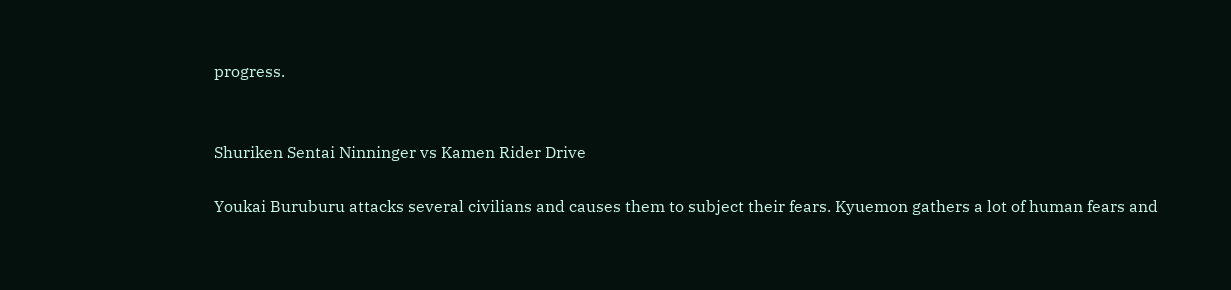progress.


Shuriken Sentai Ninninger vs Kamen Rider Drive

Youkai Buruburu attacks several civilians and causes them to subject their fears. Kyuemon gathers a lot of human fears and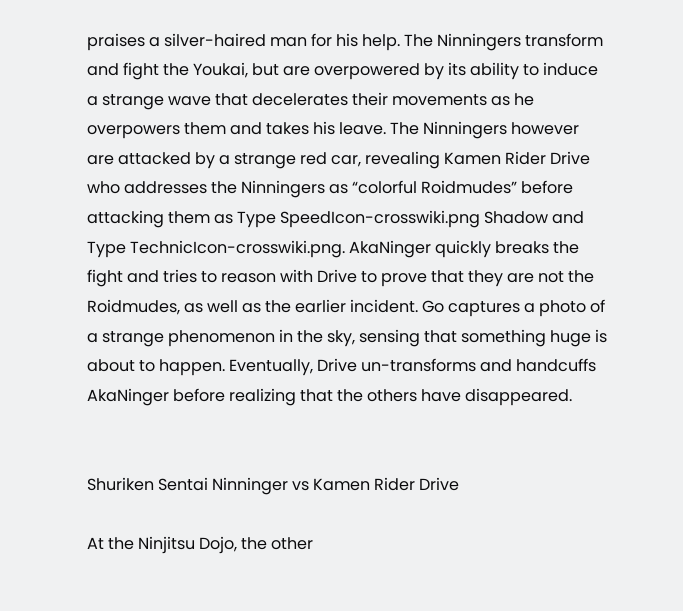praises a silver-haired man for his help. The Ninningers transform and fight the Youkai, but are overpowered by its ability to induce a strange wave that decelerates their movements as he overpowers them and takes his leave. The Ninningers however are attacked by a strange red car, revealing Kamen Rider Drive who addresses the Ninningers as “colorful Roidmudes” before attacking them as Type SpeedIcon-crosswiki.png Shadow and Type TechnicIcon-crosswiki.png. AkaNinger quickly breaks the fight and tries to reason with Drive to prove that they are not the Roidmudes, as well as the earlier incident. Go captures a photo of a strange phenomenon in the sky, sensing that something huge is about to happen. Eventually, Drive un-transforms and handcuffs AkaNinger before realizing that the others have disappeared.


Shuriken Sentai Ninninger vs Kamen Rider Drive

At the Ninjitsu Dojo, the other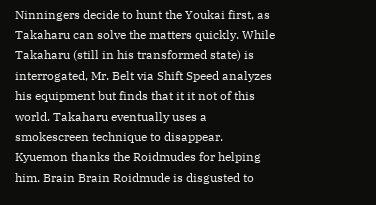Ninningers decide to hunt the Youkai first, as Takaharu can solve the matters quickly. While Takaharu (still in his transformed state) is interrogated, Mr. Belt via Shift Speed analyzes his equipment but finds that it it not of this world. Takaharu eventually uses a smokescreen technique to disappear. Kyuemon thanks the Roidmudes for helping him. Brain Brain Roidmude is disgusted to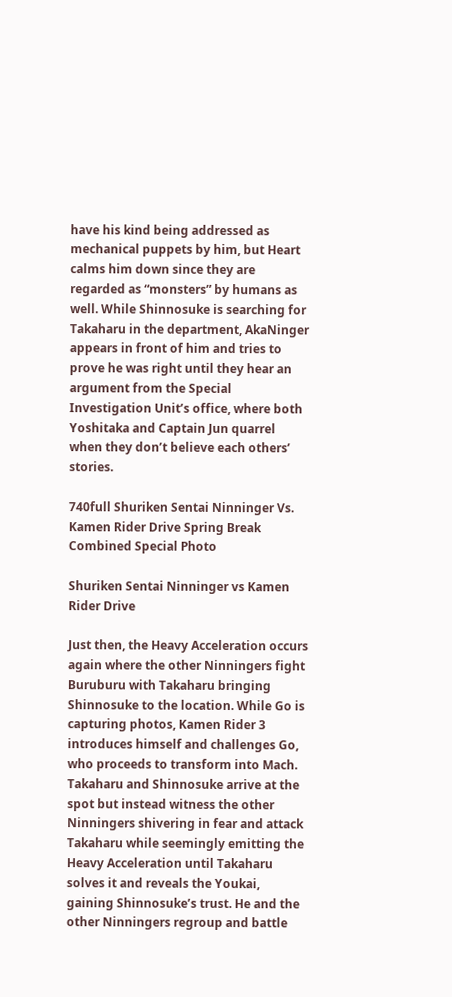have his kind being addressed as mechanical puppets by him, but Heart calms him down since they are regarded as “monsters” by humans as well. While Shinnosuke is searching for Takaharu in the department, AkaNinger appears in front of him and tries to prove he was right until they hear an argument from the Special Investigation Unit’s office, where both Yoshitaka and Captain Jun quarrel when they don’t believe each others’ stories.

740full Shuriken Sentai Ninninger Vs. Kamen Rider Drive Spring Break Combined Special Photo

Shuriken Sentai Ninninger vs Kamen Rider Drive

Just then, the Heavy Acceleration occurs again where the other Ninningers fight Buruburu with Takaharu bringing Shinnosuke to the location. While Go is capturing photos, Kamen Rider 3 introduces himself and challenges Go, who proceeds to transform into Mach. Takaharu and Shinnosuke arrive at the spot but instead witness the other Ninningers shivering in fear and attack Takaharu while seemingly emitting the Heavy Acceleration until Takaharu solves it and reveals the Youkai, gaining Shinnosuke’s trust. He and the other Ninningers regroup and battle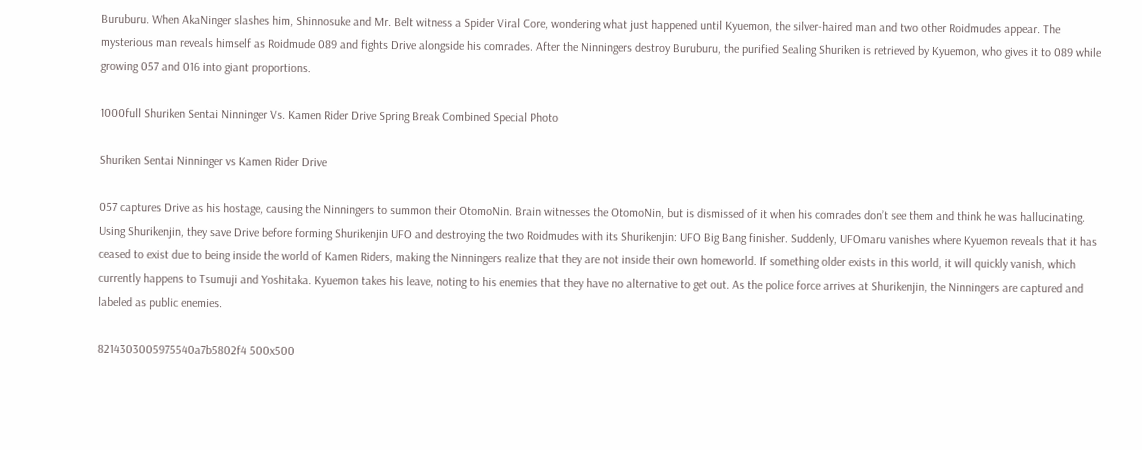Buruburu. When AkaNinger slashes him, Shinnosuke and Mr. Belt witness a Spider Viral Core, wondering what just happened until Kyuemon, the silver-haired man and two other Roidmudes appear. The mysterious man reveals himself as Roidmude 089 and fights Drive alongside his comrades. After the Ninningers destroy Buruburu, the purified Sealing Shuriken is retrieved by Kyuemon, who gives it to 089 while growing 057 and 016 into giant proportions.

1000full Shuriken Sentai Ninninger Vs. Kamen Rider Drive Spring Break Combined Special Photo

Shuriken Sentai Ninninger vs Kamen Rider Drive

057 captures Drive as his hostage, causing the Ninningers to summon their OtomoNin. Brain witnesses the OtomoNin, but is dismissed of it when his comrades don’t see them and think he was hallucinating. Using Shurikenjin, they save Drive before forming Shurikenjin UFO and destroying the two Roidmudes with its Shurikenjin: UFO Big Bang finisher. Suddenly, UFOmaru vanishes where Kyuemon reveals that it has ceased to exist due to being inside the world of Kamen Riders, making the Ninningers realize that they are not inside their own homeworld. If something older exists in this world, it will quickly vanish, which currently happens to Tsumuji and Yoshitaka. Kyuemon takes his leave, noting to his enemies that they have no alternative to get out. As the police force arrives at Shurikenjin, the Ninningers are captured and labeled as public enemies.

8214303005975540a7b5802f4 500x500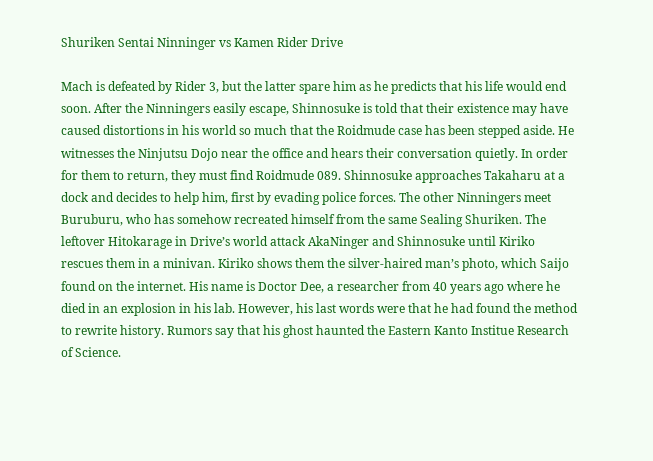Shuriken Sentai Ninninger vs Kamen Rider Drive

Mach is defeated by Rider 3, but the latter spare him as he predicts that his life would end soon. After the Ninningers easily escape, Shinnosuke is told that their existence may have caused distortions in his world so much that the Roidmude case has been stepped aside. He witnesses the Ninjutsu Dojo near the office and hears their conversation quietly. In order for them to return, they must find Roidmude 089. Shinnosuke approaches Takaharu at a dock and decides to help him, first by evading police forces. The other Ninningers meet Buruburu, who has somehow recreated himself from the same Sealing Shuriken. The leftover Hitokarage in Drive’s world attack AkaNinger and Shinnosuke until Kiriko rescues them in a minivan. Kiriko shows them the silver-haired man’s photo, which Saijo found on the internet. His name is Doctor Dee, a researcher from 40 years ago where he died in an explosion in his lab. However, his last words were that he had found the method to rewrite history. Rumors say that his ghost haunted the Eastern Kanto Institue Research of Science.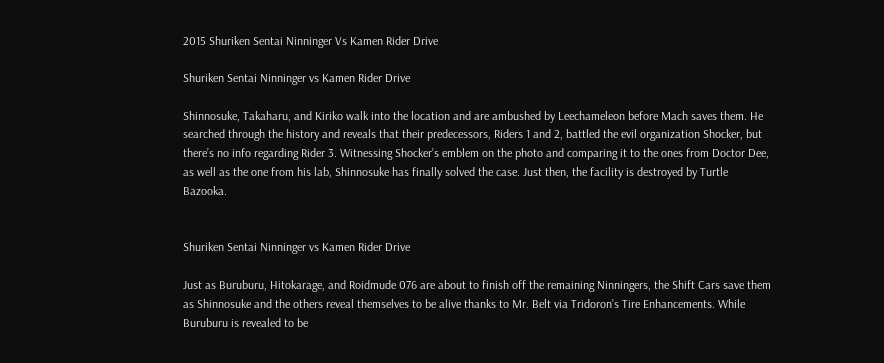2015 Shuriken Sentai Ninninger Vs Kamen Rider Drive

Shuriken Sentai Ninninger vs Kamen Rider Drive

Shinnosuke, Takaharu, and Kiriko walk into the location and are ambushed by Leechameleon before Mach saves them. He searched through the history and reveals that their predecessors, Riders 1 and 2, battled the evil organization Shocker, but there’s no info regarding Rider 3. Witnessing Shocker’s emblem on the photo and comparing it to the ones from Doctor Dee, as well as the one from his lab, Shinnosuke has finally solved the case. Just then, the facility is destroyed by Turtle Bazooka.


Shuriken Sentai Ninninger vs Kamen Rider Drive

Just as Buruburu, Hitokarage, and Roidmude 076 are about to finish off the remaining Ninningers, the Shift Cars save them as Shinnosuke and the others reveal themselves to be alive thanks to Mr. Belt via Tridoron’s Tire Enhancements. While Buruburu is revealed to be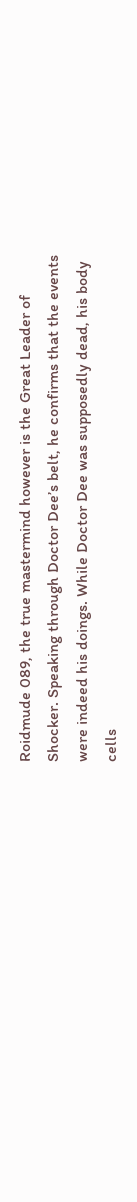Roidmude 089, the true mastermind however is the Great Leader of Shocker. Speaking through Doctor Dee’s belt, he confirms that the events were indeed his doings. While Doctor Dee was supposedly dead, his body cells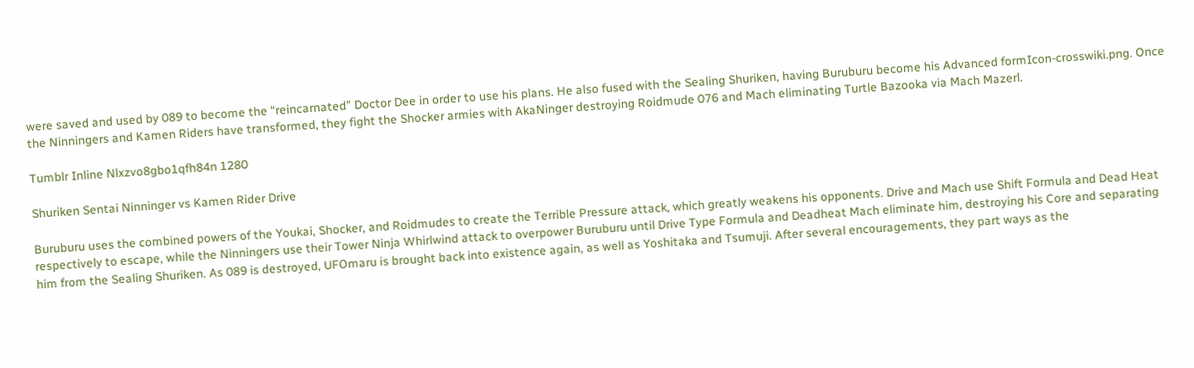were saved and used by 089 to become the “reincarnated” Doctor Dee in order to use his plans. He also fused with the Sealing Shuriken, having Buruburu become his Advanced formIcon-crosswiki.png. Once the Ninningers and Kamen Riders have transformed, they fight the Shocker armies with AkaNinger destroying Roidmude 076 and Mach eliminating Turtle Bazooka via Mach Mazerl.

Tumblr Inline Nlxzvo8gbo1qfh84n 1280

Shuriken Sentai Ninninger vs Kamen Rider Drive

Buruburu uses the combined powers of the Youkai, Shocker, and Roidmudes to create the Terrible Pressure attack, which greatly weakens his opponents. Drive and Mach use Shift Formula and Dead Heat respectively to escape, while the Ninningers use their Tower Ninja Whirlwind attack to overpower Buruburu until Drive Type Formula and Deadheat Mach eliminate him, destroying his Core and separating him from the Sealing Shuriken. As 089 is destroyed, UFOmaru is brought back into existence again, as well as Yoshitaka and Tsumuji. After several encouragements, they part ways as the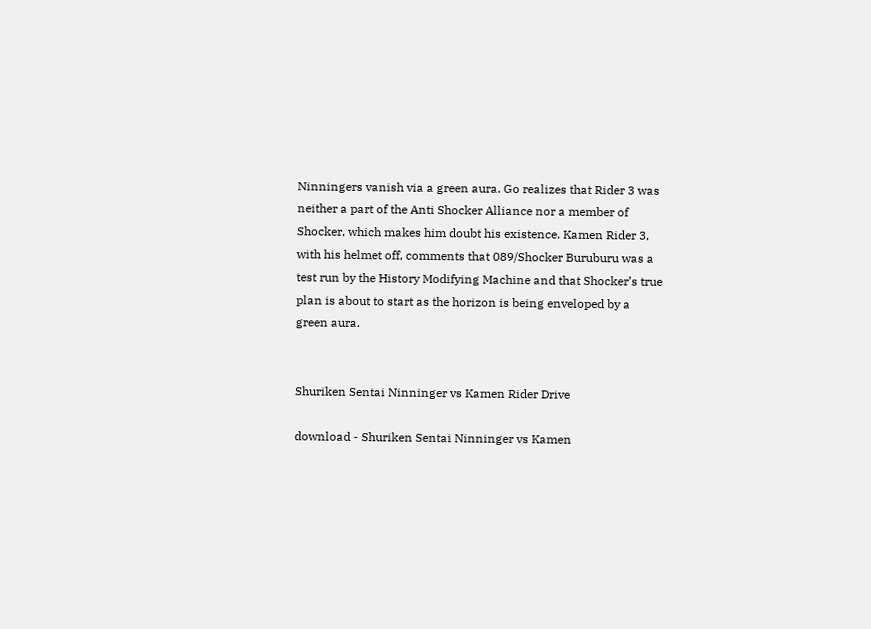Ninningers vanish via a green aura. Go realizes that Rider 3 was neither a part of the Anti Shocker Alliance nor a member of Shocker, which makes him doubt his existence. Kamen Rider 3, with his helmet off, comments that 089/Shocker Buruburu was a test run by the History Modifying Machine and that Shocker’s true plan is about to start as the horizon is being enveloped by a green aura.


Shuriken Sentai Ninninger vs Kamen Rider Drive

download - Shuriken Sentai Ninninger vs Kamen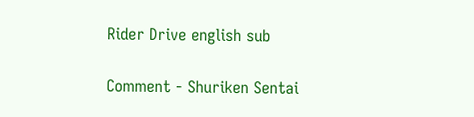Rider Drive english sub

Comment - Shuriken Sentai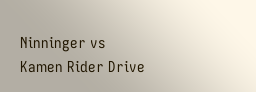Ninninger vs Kamen Rider Drive